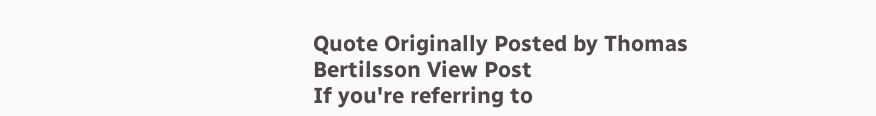Quote Originally Posted by Thomas Bertilsson View Post
If you're referring to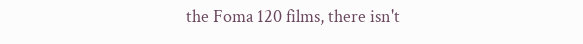the Foma 120 films, there isn't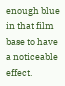enough blue in that film base to have a noticeable effect.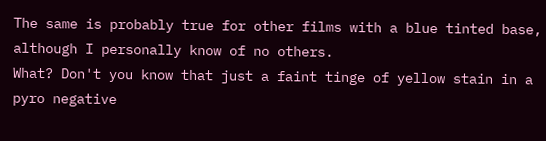The same is probably true for other films with a blue tinted base, although I personally know of no others.
What? Don't you know that just a faint tinge of yellow stain in a pyro negative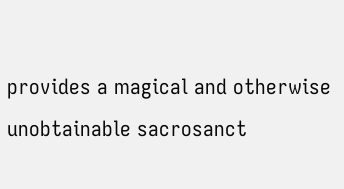provides a magical and otherwise unobtainable sacrosanct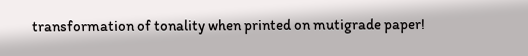transformation of tonality when printed on mutigrade paper!